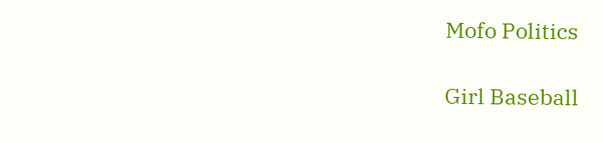Mofo Politics

Girl Baseball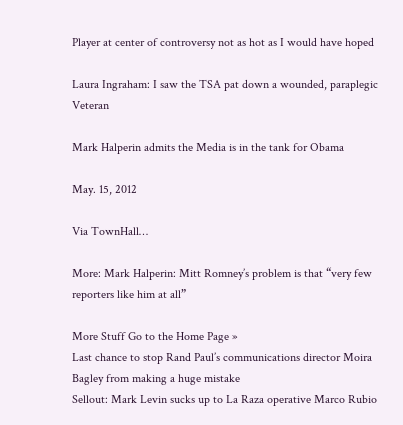Player at center of controversy not as hot as I would have hoped

Laura Ingraham: I saw the TSA pat down a wounded, paraplegic Veteran

Mark Halperin admits the Media is in the tank for Obama

May. 15, 2012

Via TownHall…

More: Mark Halperin: Mitt Romney’s problem is that “very few reporters like him at all”

More Stuff Go to the Home Page »
Last chance to stop Rand Paul’s communications director Moira Bagley from making a huge mistake
Sellout: Mark Levin sucks up to La Raza operative Marco Rubio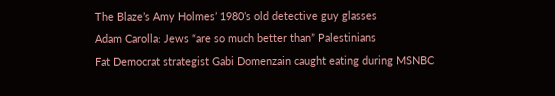The Blaze’s Amy Holmes’ 1980’s old detective guy glasses
Adam Carolla: Jews “are so much better than” Palestinians
Fat Democrat strategist Gabi Domenzain caught eating during MSNBC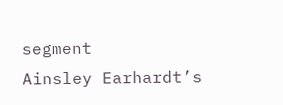segment
Ainsley Earhardt’s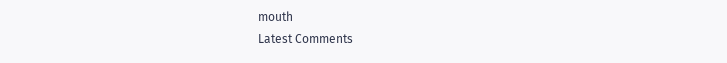mouth
Latest Comments